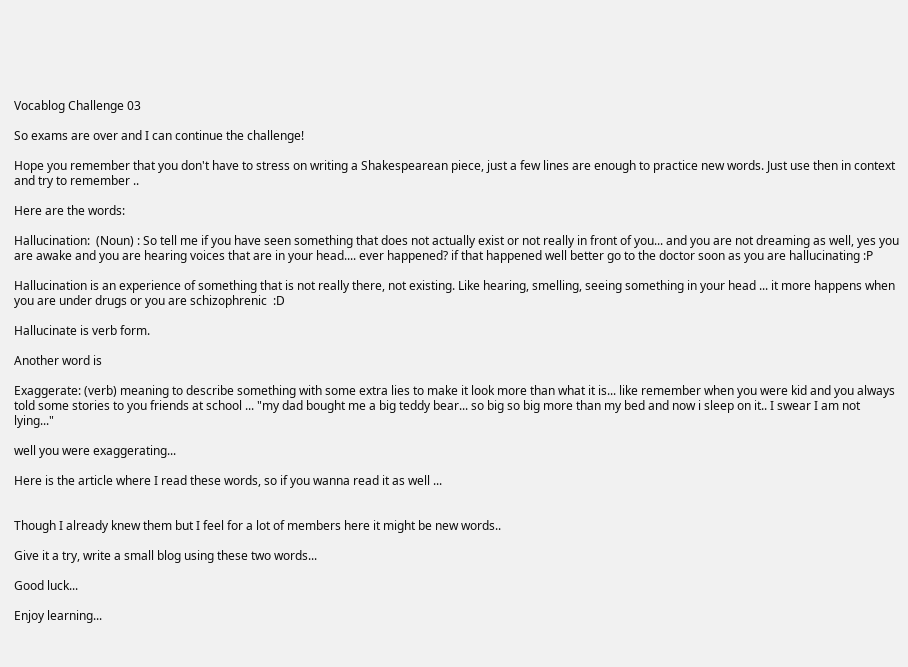Vocablog Challenge 03

So exams are over and I can continue the challenge!

Hope you remember that you don't have to stress on writing a Shakespearean piece, just a few lines are enough to practice new words. Just use then in context and try to remember ..

Here are the words:

Hallucination:  (Noun) : So tell me if you have seen something that does not actually exist or not really in front of you... and you are not dreaming as well, yes you are awake and you are hearing voices that are in your head.... ever happened? if that happened well better go to the doctor soon as you are hallucinating :P

Hallucination is an experience of something that is not really there, not existing. Like hearing, smelling, seeing something in your head ... it more happens when you are under drugs or you are schizophrenic  :D

Hallucinate is verb form.

Another word is

Exaggerate: (verb) meaning to describe something with some extra lies to make it look more than what it is... like remember when you were kid and you always told some stories to you friends at school ... "my dad bought me a big teddy bear... so big so big more than my bed and now i sleep on it.. I swear I am not lying..."

well you were exaggerating...

Here is the article where I read these words, so if you wanna read it as well ...


Though I already knew them but I feel for a lot of members here it might be new words..

Give it a try, write a small blog using these two words...

Good luck...

Enjoy learning...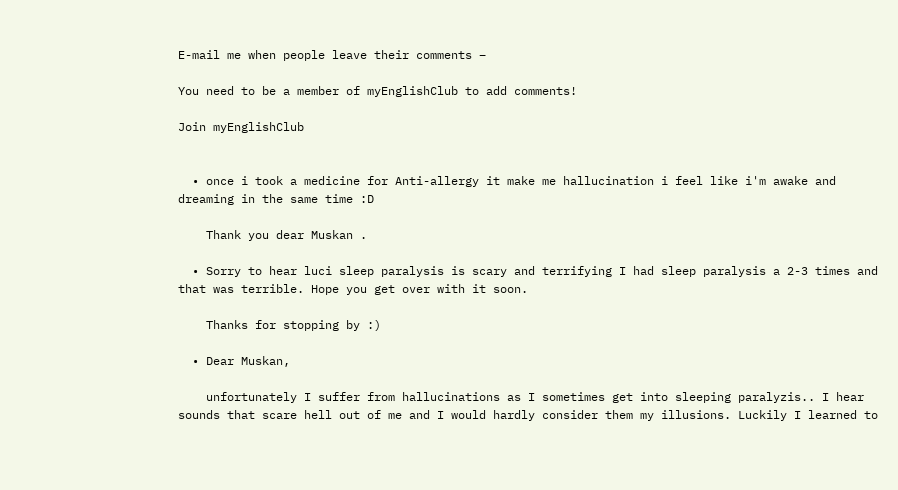E-mail me when people leave their comments –

You need to be a member of myEnglishClub to add comments!

Join myEnglishClub


  • once i took a medicine for Anti-allergy it make me hallucination i feel like i'm awake and dreaming in the same time :D

    Thank you dear Muskan .

  • Sorry to hear luci sleep paralysis is scary and terrifying I had sleep paralysis a 2-3 times and that was terrible. Hope you get over with it soon.

    Thanks for stopping by :)

  • Dear Muskan,

    unfortunately I suffer from hallucinations as I sometimes get into sleeping paralyzis.. I hear sounds that scare hell out of me and I would hardly consider them my illusions. Luckily I learned to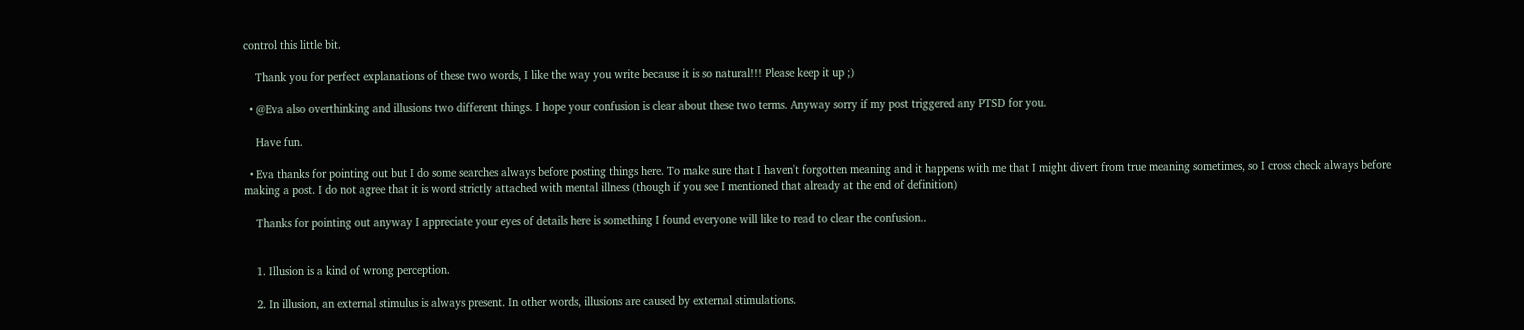control this little bit.

    Thank you for perfect explanations of these two words, I like the way you write because it is so natural!!! Please keep it up ;)

  • @Eva also overthinking and illusions two different things. I hope your confusion is clear about these two terms. Anyway sorry if my post triggered any PTSD for you.

    Have fun.

  • Eva thanks for pointing out but I do some searches always before posting things here. To make sure that I haven't forgotten meaning and it happens with me that I might divert from true meaning sometimes, so I cross check always before making a post. I do not agree that it is word strictly attached with mental illness (though if you see I mentioned that already at the end of definition)

    Thanks for pointing out anyway I appreciate your eyes of details here is something I found everyone will like to read to clear the confusion..


    1. Illusion is a kind of wrong perception.

    2. In illusion, an external stimulus is always present. In other words, illusions are caused by external stimulations.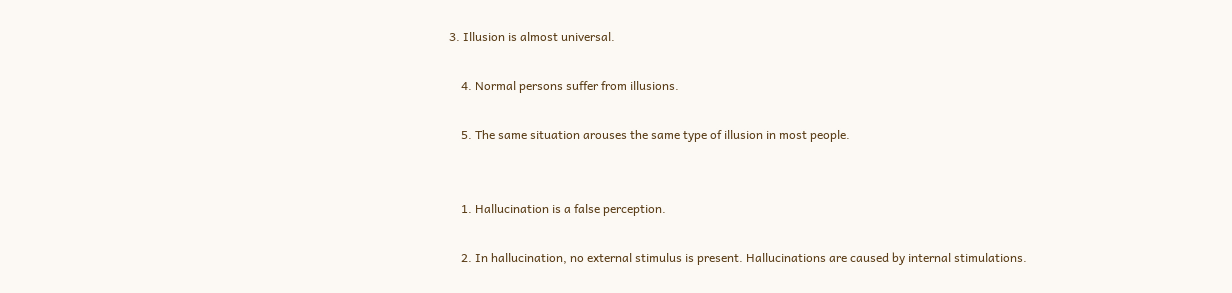3. Illusion is almost universal.

    4. Normal persons suffer from illusions.

    5. The same situation arouses the same type of illusion in most people.


    1. Hallucination is a false perception.

    2. In hallucination, no external stimulus is present. Hallucinations are caused by internal stimulations.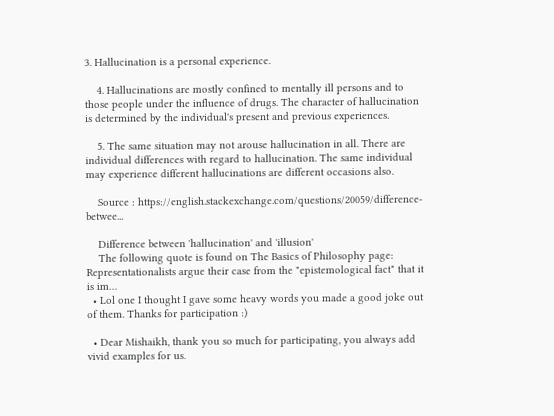3. Hallucination is a personal experience.

    4. Hallucinations are mostly confined to mentally ill persons and to those people under the influence of drugs. The character of hallucination is determined by the individual's present and previous experiences.

    5. The same situation may not arouse hallucination in all. There are individual differences with regard to hallucination. The same individual may experience different hallucinations are different occasions also.

    Source : https://english.stackexchange.com/questions/20059/difference-betwee...

    Difference between 'hallucination' and 'illusion'
    The following quote is found on The Basics of Philosophy page: Representationalists argue their case from the "epistemological fact" that it is im…
  • Lol one I thought I gave some heavy words you made a good joke out of them. Thanks for participation :)

  • Dear Mishaikh, thank you so much for participating, you always add vivid examples for us.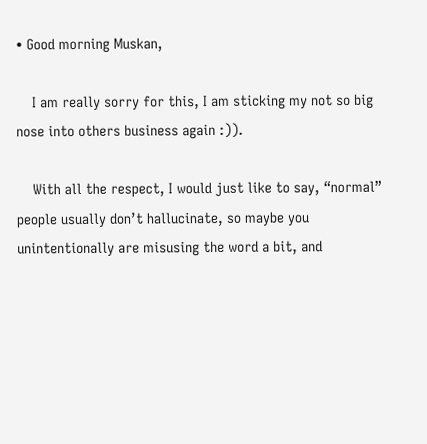• Good morning Muskan,

    I am really sorry for this, I am sticking my not so big nose into others business again :)).

    With all the respect, I would just like to say, “normal” people usually don’t hallucinate, so maybe you unintentionally are misusing the word a bit, and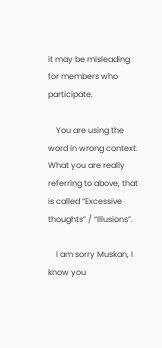it may be misleading for members who participate.

    You are using the word in wrong context. What you are really referring to above, that is called “Excessive thoughts” / “Illusions”.

    I am sorry Muskan, I know you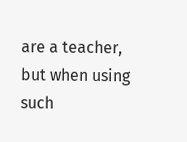are a teacher, but when using such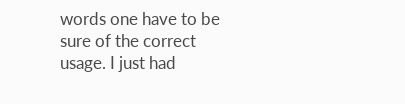words one have to be sure of the correct usage. I just had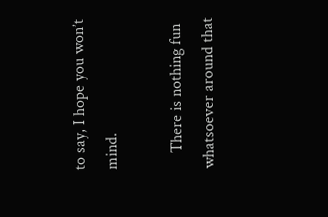to say, I hope you won’t mind.

    There is nothing fun whatsoever around that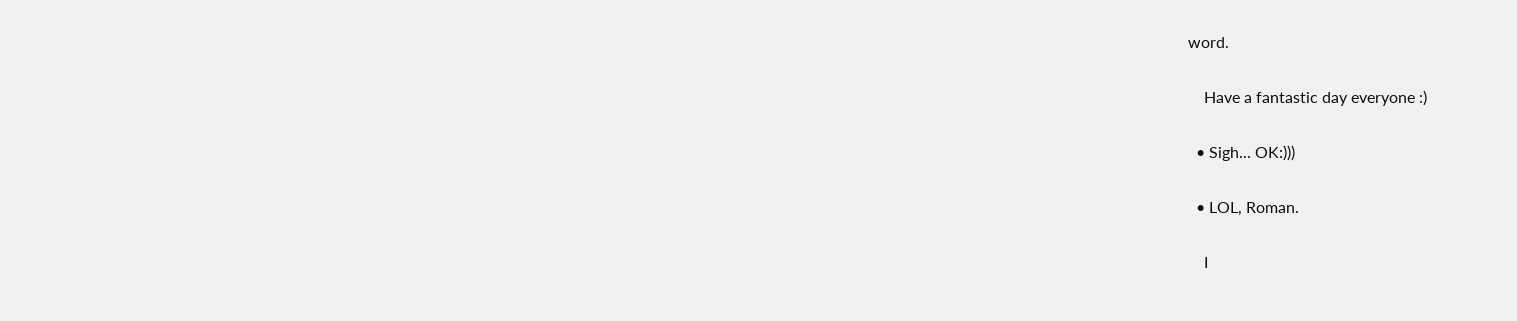word.

    Have a fantastic day everyone :)

  • Sigh... OK:)))

  • LOL, Roman.

    I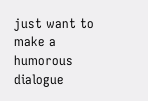just want to make a humorous dialogue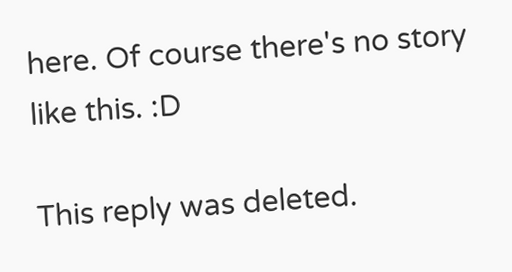here. Of course there's no story like this. :D

This reply was deleted.